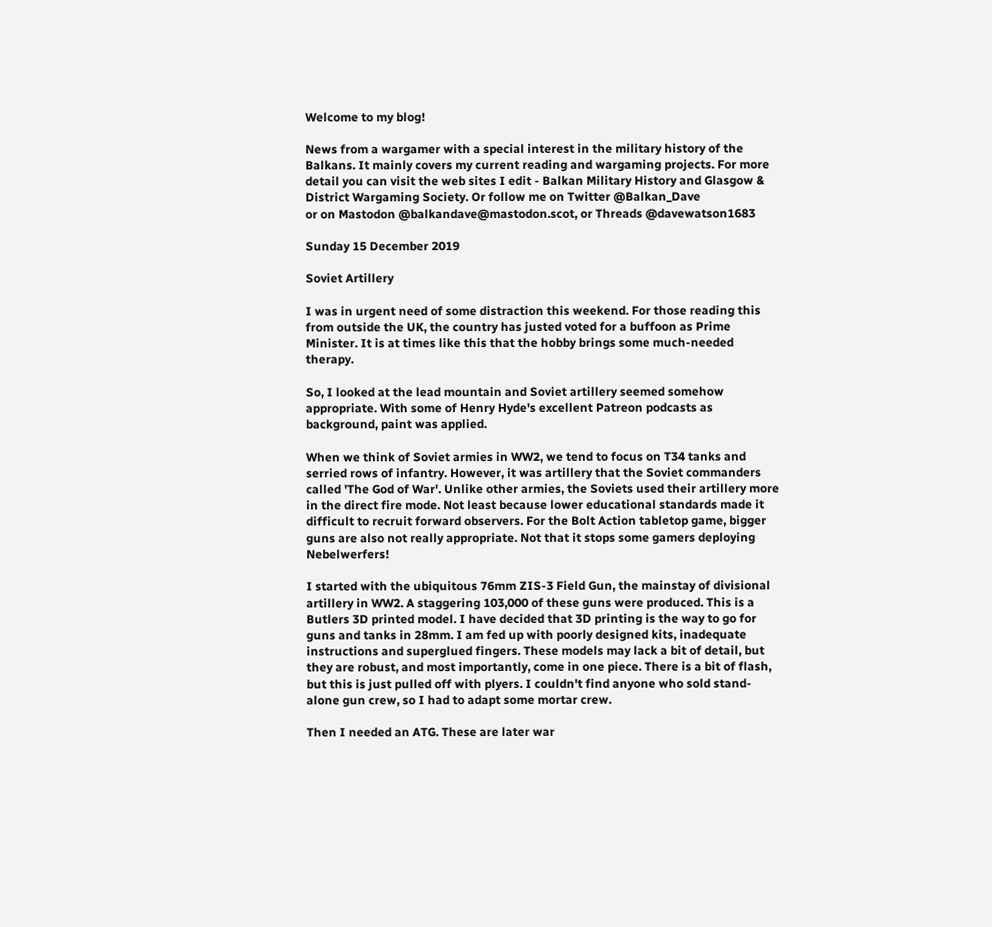Welcome to my blog!

News from a wargamer with a special interest in the military history of the Balkans. It mainly covers my current reading and wargaming projects. For more detail you can visit the web sites I edit - Balkan Military History and Glasgow & District Wargaming Society. Or follow me on Twitter @Balkan_Dave
or on Mastodon @balkandave@mastodon.scot, or Threads @davewatson1683

Sunday 15 December 2019

Soviet Artillery

I was in urgent need of some distraction this weekend. For those reading this from outside the UK, the country has justed voted for a buffoon as Prime Minister. It is at times like this that the hobby brings some much-needed therapy.

So, I looked at the lead mountain and Soviet artillery seemed somehow appropriate. With some of Henry Hyde's excellent Patreon podcasts as background, paint was applied.

When we think of Soviet armies in WW2, we tend to focus on T34 tanks and serried rows of infantry. However, it was artillery that the Soviet commanders called 'The God of War'. Unlike other armies, the Soviets used their artillery more in the direct fire mode. Not least because lower educational standards made it difficult to recruit forward observers. For the Bolt Action tabletop game, bigger guns are also not really appropriate. Not that it stops some gamers deploying Nebelwerfers!

I started with the ubiquitous 76mm ZIS-3 Field Gun, the mainstay of divisional artillery in WW2. A staggering 103,000 of these guns were produced. This is a Butlers 3D printed model. I have decided that 3D printing is the way to go for guns and tanks in 28mm. I am fed up with poorly designed kits, inadequate instructions and superglued fingers. These models may lack a bit of detail, but they are robust, and most importantly, come in one piece. There is a bit of flash, but this is just pulled off with plyers. I couldn't find anyone who sold stand-alone gun crew, so I had to adapt some mortar crew.

Then I needed an ATG. These are later war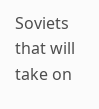Soviets that will take on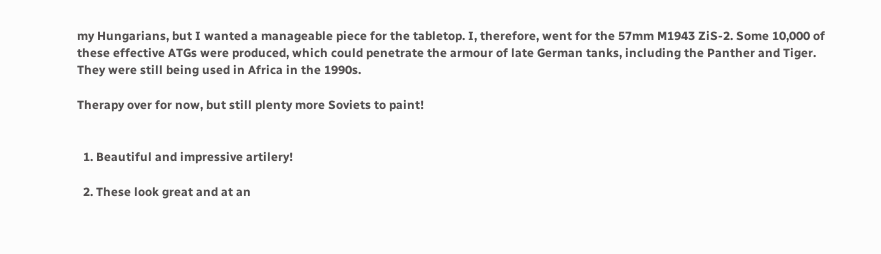my Hungarians, but I wanted a manageable piece for the tabletop. I, therefore, went for the 57mm M1943 ZiS-2. Some 10,000 of these effective ATGs were produced, which could penetrate the armour of late German tanks, including the Panther and Tiger. They were still being used in Africa in the 1990s.

Therapy over for now, but still plenty more Soviets to paint!


  1. Beautiful and impressive artilery!

  2. These look great and at an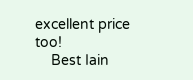excellent price too!
    Best Iain